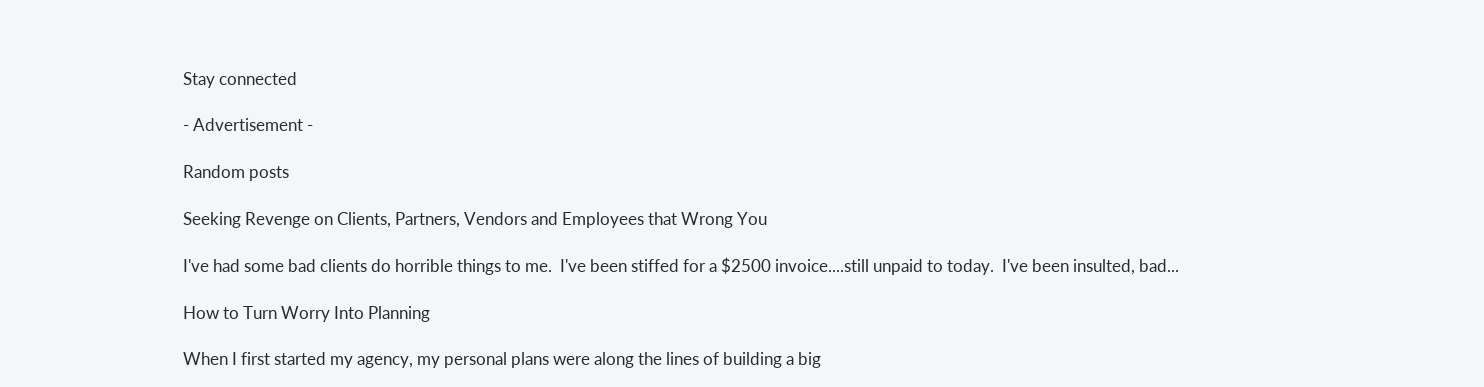Stay connected

- Advertisement -

Random posts

Seeking Revenge on Clients, Partners, Vendors and Employees that Wrong You

I've had some bad clients do horrible things to me.  I've been stiffed for a $2500 invoice....still unpaid to today.  I've been insulted, bad...

How to Turn Worry Into Planning

When I first started my agency, my personal plans were along the lines of building a big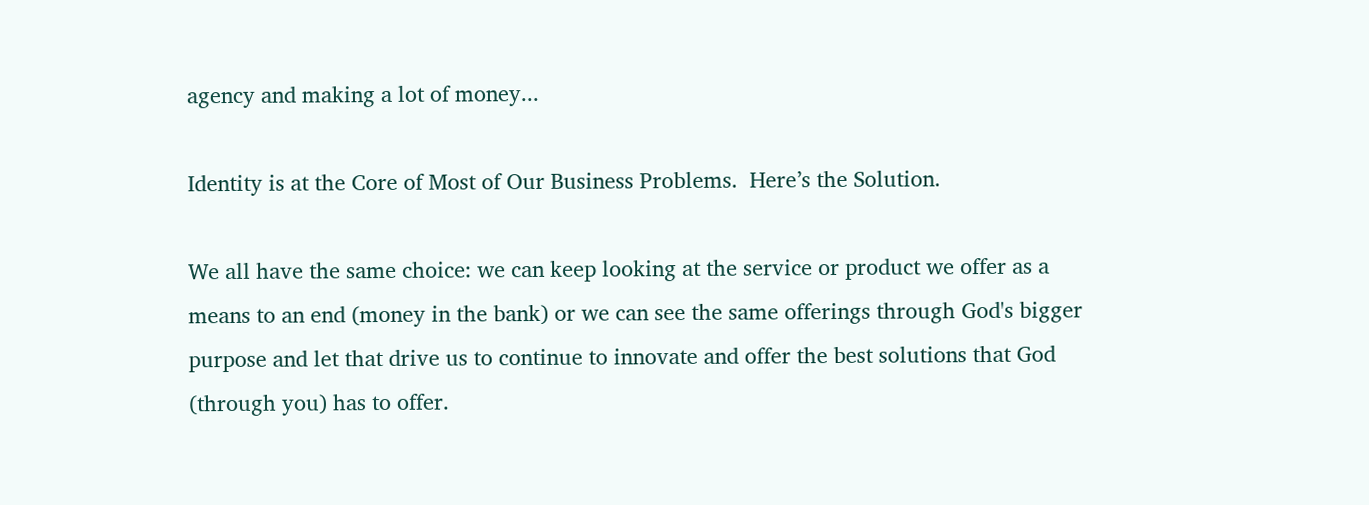agency and making a lot of money...

Identity is at the Core of Most of Our Business Problems.  Here’s the Solution.

We all have the same choice: we can keep looking at the service or product we offer as a means to an end (money in the bank) or we can see the same offerings through God's bigger purpose and let that drive us to continue to innovate and offer the best solutions that God (through you) has to offer.